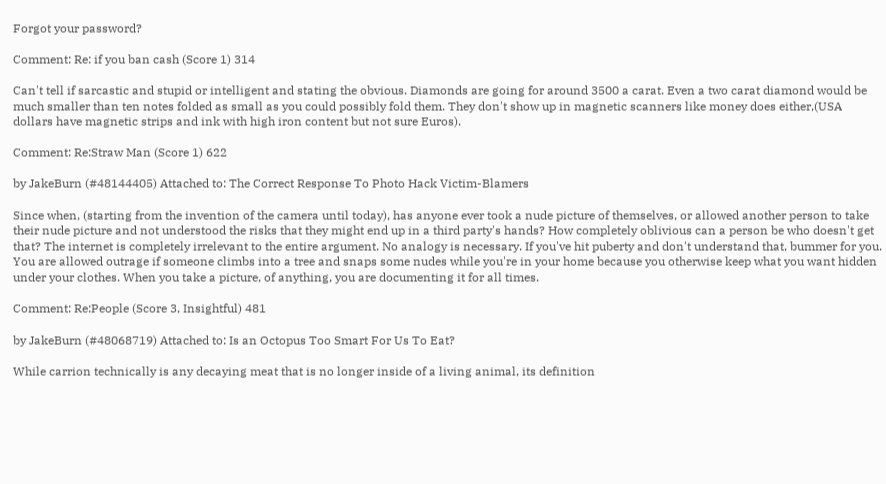Forgot your password?

Comment: Re: if you ban cash (Score 1) 314

Can't tell if sarcastic and stupid or intelligent and stating the obvious. Diamonds are going for around 3500 a carat. Even a two carat diamond would be much smaller than ten notes folded as small as you could possibly fold them. They don't show up in magnetic scanners like money does either,(USA dollars have magnetic strips and ink with high iron content but not sure Euros).

Comment: Re:Straw Man (Score 1) 622

by JakeBurn (#48144405) Attached to: The Correct Response To Photo Hack Victim-Blamers

Since when, (starting from the invention of the camera until today), has anyone ever took a nude picture of themselves, or allowed another person to take their nude picture and not understood the risks that they might end up in a third party's hands? How completely oblivious can a person be who doesn't get that? The internet is completely irrelevant to the entire argument. No analogy is necessary. If you've hit puberty and don't understand that, bummer for you. You are allowed outrage if someone climbs into a tree and snaps some nudes while you're in your home because you otherwise keep what you want hidden under your clothes. When you take a picture, of anything, you are documenting it for all times.

Comment: Re:People (Score 3, Insightful) 481

by JakeBurn (#48068719) Attached to: Is an Octopus Too Smart For Us To Eat?

While carrion technically is any decaying meat that is no longer inside of a living animal, its definition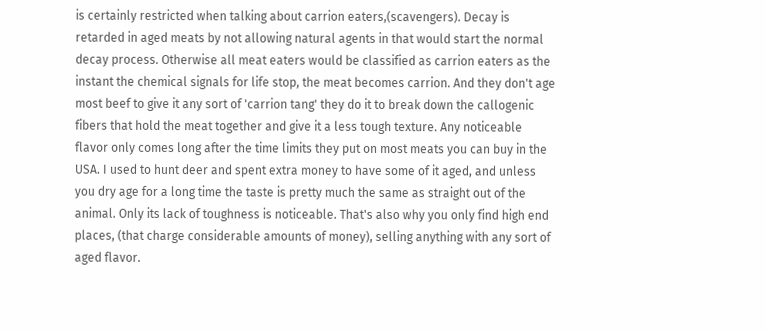is certainly restricted when talking about carrion eaters,(scavengers). Decay is retarded in aged meats by not allowing natural agents in that would start the normal decay process. Otherwise all meat eaters would be classified as carrion eaters as the instant the chemical signals for life stop, the meat becomes carrion. And they don't age most beef to give it any sort of 'carrion tang' they do it to break down the callogenic fibers that hold the meat together and give it a less tough texture. Any noticeable flavor only comes long after the time limits they put on most meats you can buy in the USA. I used to hunt deer and spent extra money to have some of it aged, and unless you dry age for a long time the taste is pretty much the same as straight out of the animal. Only its lack of toughness is noticeable. That's also why you only find high end places, (that charge considerable amounts of money), selling anything with any sort of aged flavor.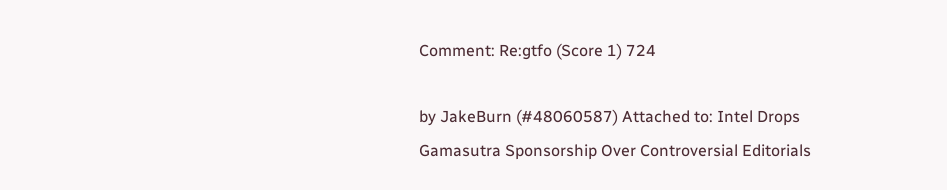Comment: Re:gtfo (Score 1) 724

by JakeBurn (#48060587) Attached to: Intel Drops Gamasutra Sponsorship Over Controversial Editorials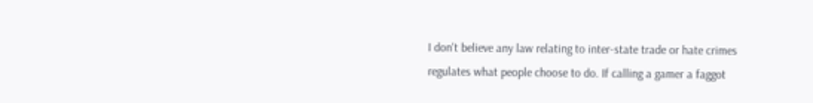I don't believe any law relating to inter-state trade or hate crimes regulates what people choose to do. If calling a gamer a faggot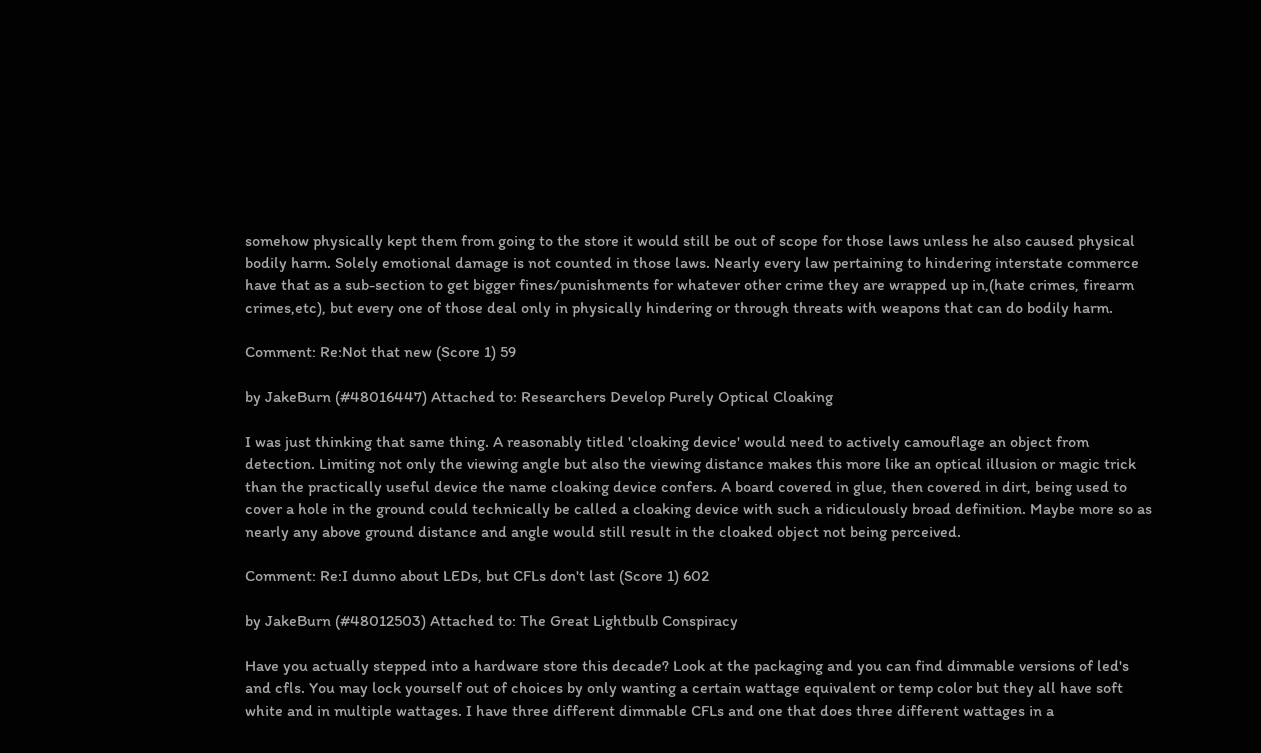somehow physically kept them from going to the store it would still be out of scope for those laws unless he also caused physical bodily harm. Solely emotional damage is not counted in those laws. Nearly every law pertaining to hindering interstate commerce have that as a sub-section to get bigger fines/punishments for whatever other crime they are wrapped up in,(hate crimes, firearm crimes,etc), but every one of those deal only in physically hindering or through threats with weapons that can do bodily harm.

Comment: Re:Not that new (Score 1) 59

by JakeBurn (#48016447) Attached to: Researchers Develop Purely Optical Cloaking

I was just thinking that same thing. A reasonably titled 'cloaking device' would need to actively camouflage an object from detection. Limiting not only the viewing angle but also the viewing distance makes this more like an optical illusion or magic trick than the practically useful device the name cloaking device confers. A board covered in glue, then covered in dirt, being used to cover a hole in the ground could technically be called a cloaking device with such a ridiculously broad definition. Maybe more so as nearly any above ground distance and angle would still result in the cloaked object not being perceived.

Comment: Re:I dunno about LEDs, but CFLs don't last (Score 1) 602

by JakeBurn (#48012503) Attached to: The Great Lightbulb Conspiracy

Have you actually stepped into a hardware store this decade? Look at the packaging and you can find dimmable versions of led's and cfls. You may lock yourself out of choices by only wanting a certain wattage equivalent or temp color but they all have soft white and in multiple wattages. I have three different dimmable CFLs and one that does three different wattages in a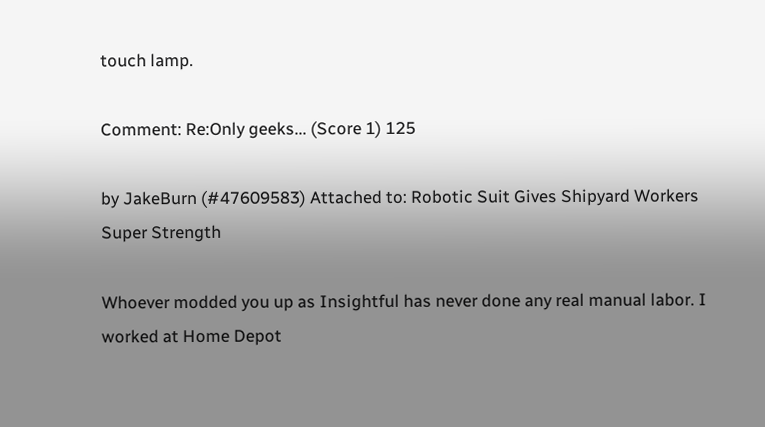touch lamp.

Comment: Re:Only geeks... (Score 1) 125

by JakeBurn (#47609583) Attached to: Robotic Suit Gives Shipyard Workers Super Strength

Whoever modded you up as Insightful has never done any real manual labor. I worked at Home Depot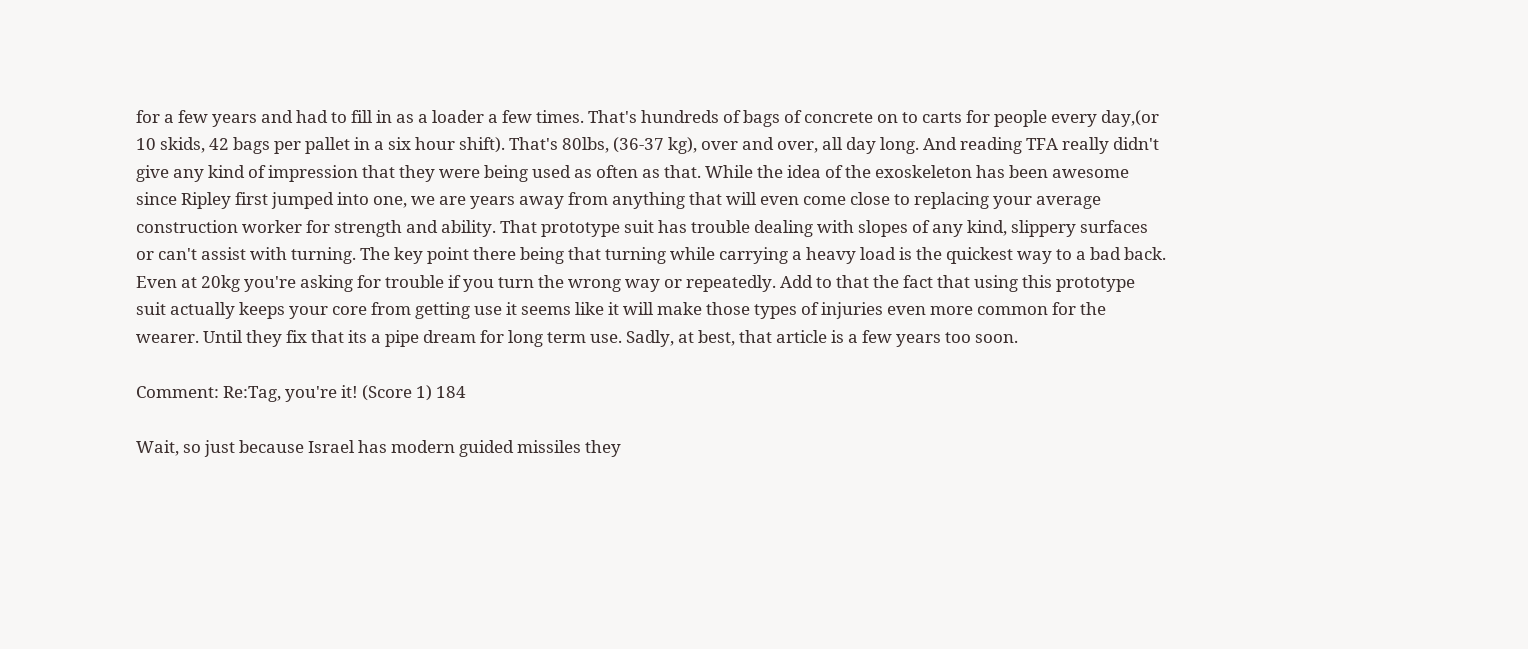for a few years and had to fill in as a loader a few times. That's hundreds of bags of concrete on to carts for people every day,(or 10 skids, 42 bags per pallet in a six hour shift). That's 80lbs, (36-37 kg), over and over, all day long. And reading TFA really didn't give any kind of impression that they were being used as often as that. While the idea of the exoskeleton has been awesome since Ripley first jumped into one, we are years away from anything that will even come close to replacing your average construction worker for strength and ability. That prototype suit has trouble dealing with slopes of any kind, slippery surfaces or can't assist with turning. The key point there being that turning while carrying a heavy load is the quickest way to a bad back. Even at 20kg you're asking for trouble if you turn the wrong way or repeatedly. Add to that the fact that using this prototype suit actually keeps your core from getting use it seems like it will make those types of injuries even more common for the wearer. Until they fix that its a pipe dream for long term use. Sadly, at best, that article is a few years too soon.

Comment: Re:Tag, you're it! (Score 1) 184

Wait, so just because Israel has modern guided missiles they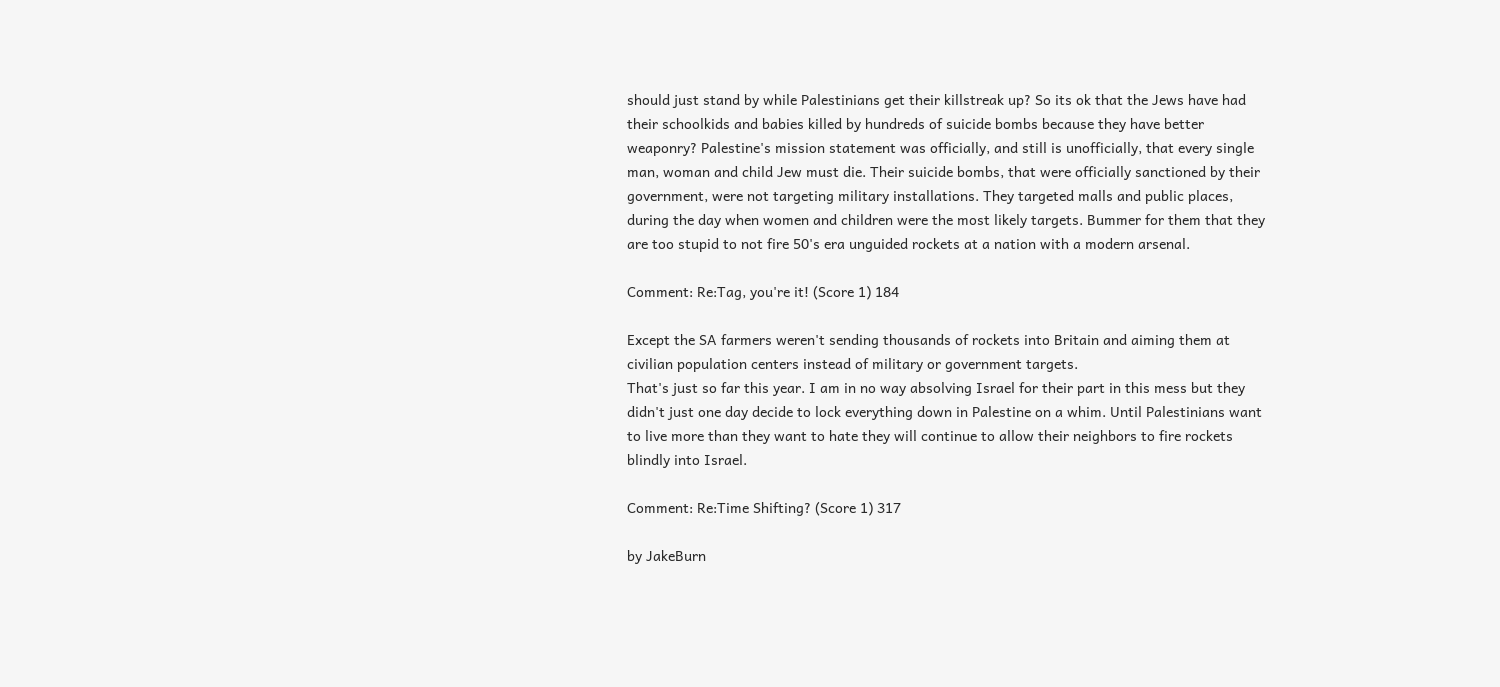should just stand by while Palestinians get their killstreak up? So its ok that the Jews have had their schoolkids and babies killed by hundreds of suicide bombs because they have better weaponry? Palestine's mission statement was officially, and still is unofficially, that every single man, woman and child Jew must die. Their suicide bombs, that were officially sanctioned by their government, were not targeting military installations. They targeted malls and public places, during the day when women and children were the most likely targets. Bummer for them that they are too stupid to not fire 50's era unguided rockets at a nation with a modern arsenal.

Comment: Re:Tag, you're it! (Score 1) 184

Except the SA farmers weren't sending thousands of rockets into Britain and aiming them at civilian population centers instead of military or government targets.
That's just so far this year. I am in no way absolving Israel for their part in this mess but they didn't just one day decide to lock everything down in Palestine on a whim. Until Palestinians want to live more than they want to hate they will continue to allow their neighbors to fire rockets blindly into Israel.

Comment: Re:Time Shifting? (Score 1) 317

by JakeBurn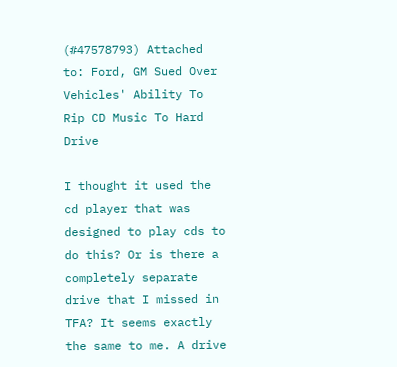(#47578793) Attached to: Ford, GM Sued Over Vehicles' Ability To Rip CD Music To Hard Drive

I thought it used the cd player that was designed to play cds to do this? Or is there a completely separate drive that I missed in TFA? It seems exactly the same to me. A drive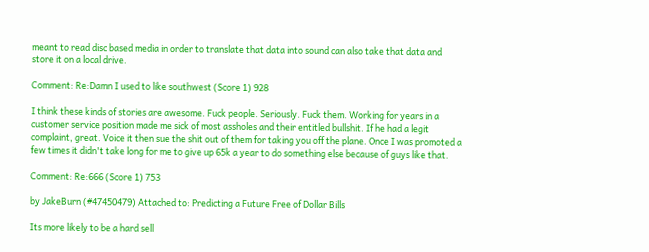meant to read disc based media in order to translate that data into sound can also take that data and store it on a local drive.

Comment: Re:Damn I used to like southwest (Score 1) 928

I think these kinds of stories are awesome. Fuck people. Seriously. Fuck them. Working for years in a customer service position made me sick of most assholes and their entitled bullshit. If he had a legit complaint, great. Voice it then sue the shit out of them for taking you off the plane. Once I was promoted a few times it didn't take long for me to give up 65k a year to do something else because of guys like that.

Comment: Re:666 (Score 1) 753

by JakeBurn (#47450479) Attached to: Predicting a Future Free of Dollar Bills

Its more likely to be a hard sell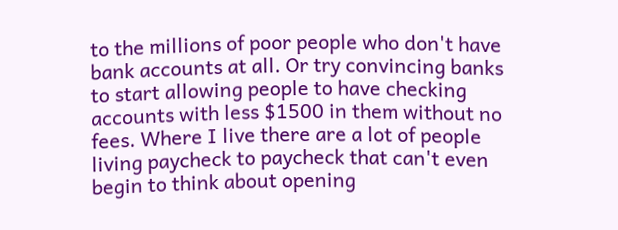to the millions of poor people who don't have bank accounts at all. Or try convincing banks to start allowing people to have checking accounts with less $1500 in them without no fees. Where I live there are a lot of people living paycheck to paycheck that can't even begin to think about opening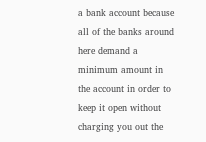a bank account because all of the banks around here demand a minimum amount in the account in order to keep it open without charging you out the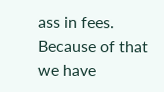ass in fees. Because of that we have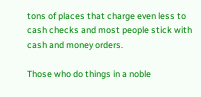tons of places that charge even less to cash checks and most people stick with cash and money orders.

Those who do things in a noble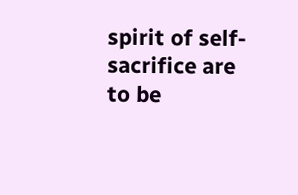spirit of self-sacrifice are to be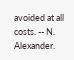avoided at all costs. -- N. Alexander.